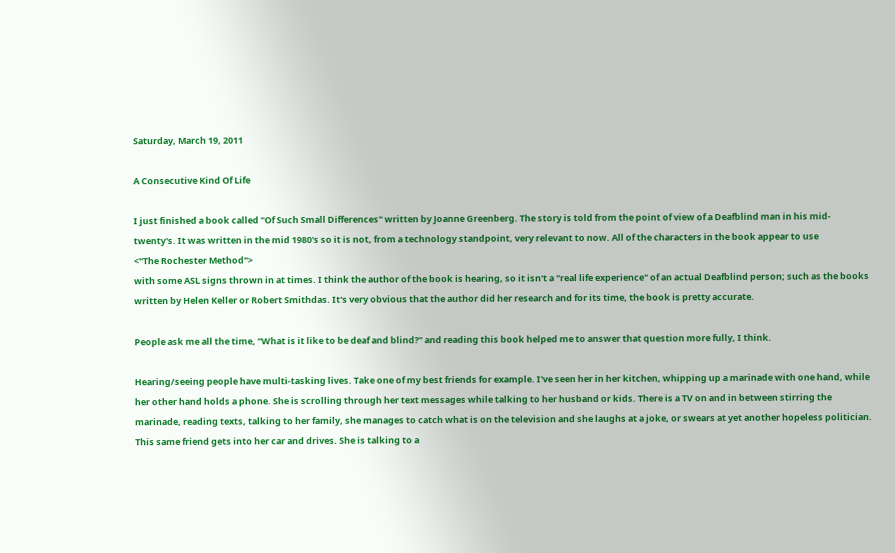Saturday, March 19, 2011

A Consecutive Kind Of Life

I just finished a book called "Of Such Small Differences" written by Joanne Greenberg. The story is told from the point of view of a Deafblind man in his mid-twenty's. It was written in the mid 1980's so it is not, from a technology standpoint, very relevant to now. All of the characters in the book appear to use
<"The Rochester Method">
with some ASL signs thrown in at times. I think the author of the book is hearing, so it isn't a "real life experience" of an actual Deafblind person; such as the books written by Helen Keller or Robert Smithdas. It's very obvious that the author did her research and for its time, the book is pretty accurate.

People ask me all the time, "What is it like to be deaf and blind?" and reading this book helped me to answer that question more fully, I think.

Hearing/seeing people have multi-tasking lives. Take one of my best friends for example. I've seen her in her kitchen, whipping up a marinade with one hand, while her other hand holds a phone. She is scrolling through her text messages while talking to her husband or kids. There is a TV on and in between stirring the marinade, reading texts, talking to her family, she manages to catch what is on the television and she laughs at a joke, or swears at yet another hopeless politician. This same friend gets into her car and drives. She is talking to a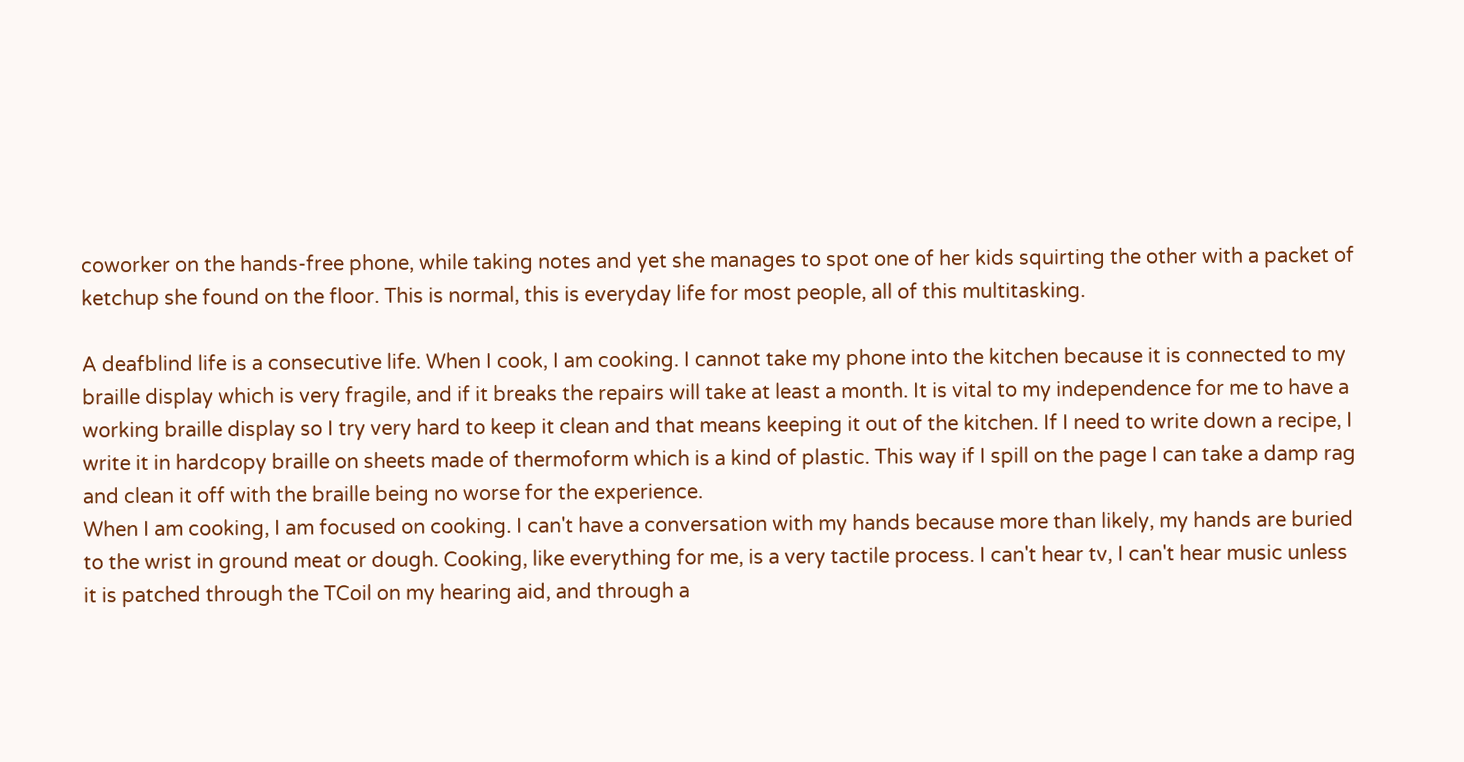coworker on the hands-free phone, while taking notes and yet she manages to spot one of her kids squirting the other with a packet of ketchup she found on the floor. This is normal, this is everyday life for most people, all of this multitasking.

A deafblind life is a consecutive life. When I cook, I am cooking. I cannot take my phone into the kitchen because it is connected to my braille display which is very fragile, and if it breaks the repairs will take at least a month. It is vital to my independence for me to have a working braille display so I try very hard to keep it clean and that means keeping it out of the kitchen. If I need to write down a recipe, I write it in hardcopy braille on sheets made of thermoform which is a kind of plastic. This way if I spill on the page I can take a damp rag and clean it off with the braille being no worse for the experience.
When I am cooking, I am focused on cooking. I can't have a conversation with my hands because more than likely, my hands are buried to the wrist in ground meat or dough. Cooking, like everything for me, is a very tactile process. I can't hear tv, I can't hear music unless it is patched through the TCoil on my hearing aid, and through a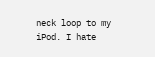neck loop to my iPod. I hate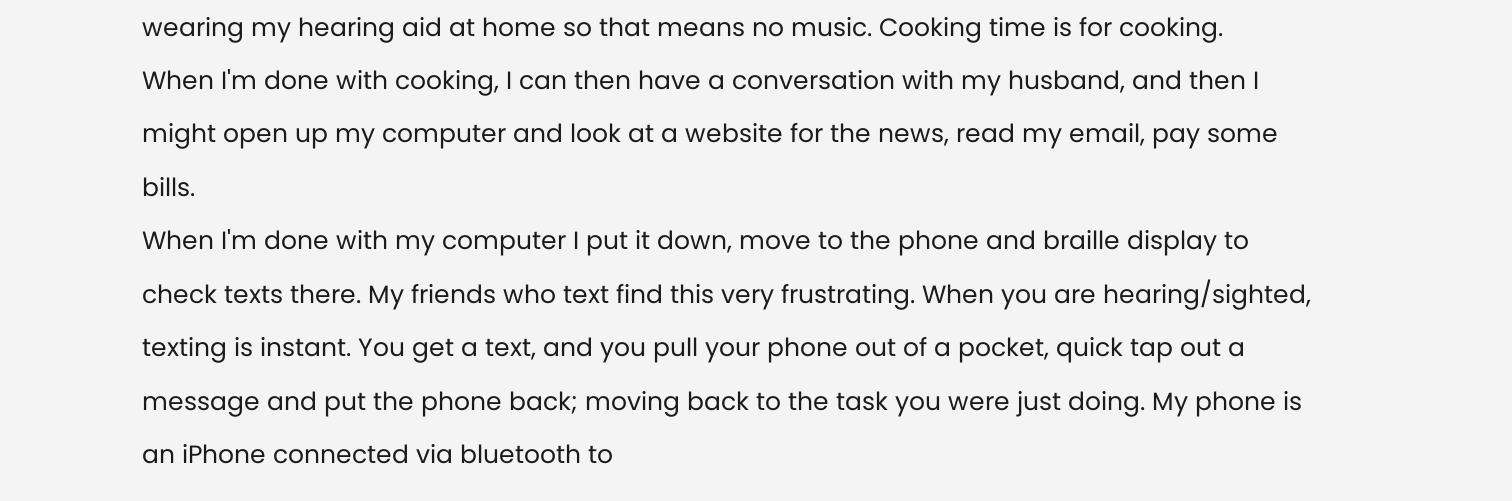wearing my hearing aid at home so that means no music. Cooking time is for cooking.
When I'm done with cooking, I can then have a conversation with my husband, and then I might open up my computer and look at a website for the news, read my email, pay some bills.
When I'm done with my computer I put it down, move to the phone and braille display to check texts there. My friends who text find this very frustrating. When you are hearing/sighted, texting is instant. You get a text, and you pull your phone out of a pocket, quick tap out a message and put the phone back; moving back to the task you were just doing. My phone is an iPhone connected via bluetooth to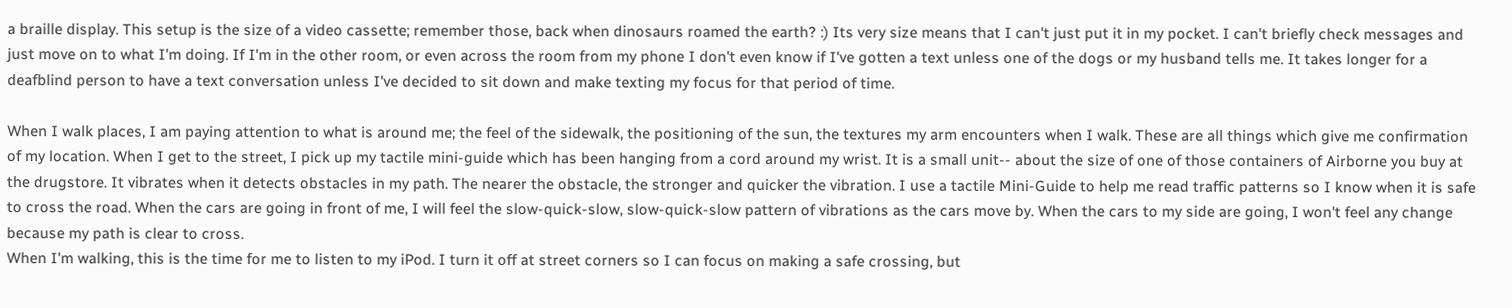a braille display. This setup is the size of a video cassette; remember those, back when dinosaurs roamed the earth? :) Its very size means that I can't just put it in my pocket. I can't briefly check messages and just move on to what I'm doing. If I'm in the other room, or even across the room from my phone I don't even know if I've gotten a text unless one of the dogs or my husband tells me. It takes longer for a deafblind person to have a text conversation unless I've decided to sit down and make texting my focus for that period of time.

When I walk places, I am paying attention to what is around me; the feel of the sidewalk, the positioning of the sun, the textures my arm encounters when I walk. These are all things which give me confirmation of my location. When I get to the street, I pick up my tactile mini-guide which has been hanging from a cord around my wrist. It is a small unit-- about the size of one of those containers of Airborne you buy at the drugstore. It vibrates when it detects obstacles in my path. The nearer the obstacle, the stronger and quicker the vibration. I use a tactile Mini-Guide to help me read traffic patterns so I know when it is safe to cross the road. When the cars are going in front of me, I will feel the slow-quick-slow, slow-quick-slow pattern of vibrations as the cars move by. When the cars to my side are going, I won't feel any change because my path is clear to cross.
When I'm walking, this is the time for me to listen to my iPod. I turn it off at street corners so I can focus on making a safe crossing, but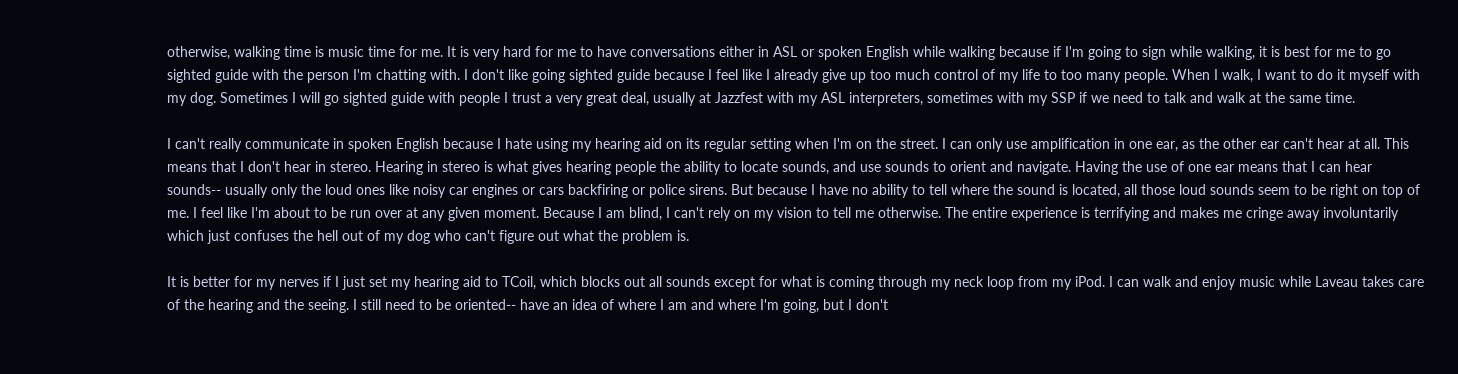otherwise, walking time is music time for me. It is very hard for me to have conversations either in ASL or spoken English while walking because if I'm going to sign while walking, it is best for me to go sighted guide with the person I'm chatting with. I don't like going sighted guide because I feel like I already give up too much control of my life to too many people. When I walk, I want to do it myself with my dog. Sometimes I will go sighted guide with people I trust a very great deal, usually at Jazzfest with my ASL interpreters, sometimes with my SSP if we need to talk and walk at the same time.

I can't really communicate in spoken English because I hate using my hearing aid on its regular setting when I'm on the street. I can only use amplification in one ear, as the other ear can't hear at all. This means that I don't hear in stereo. Hearing in stereo is what gives hearing people the ability to locate sounds, and use sounds to orient and navigate. Having the use of one ear means that I can hear sounds-- usually only the loud ones like noisy car engines or cars backfiring or police sirens. But because I have no ability to tell where the sound is located, all those loud sounds seem to be right on top of me. I feel like I'm about to be run over at any given moment. Because I am blind, I can't rely on my vision to tell me otherwise. The entire experience is terrifying and makes me cringe away involuntarily which just confuses the hell out of my dog who can't figure out what the problem is.

It is better for my nerves if I just set my hearing aid to TCoil, which blocks out all sounds except for what is coming through my neck loop from my iPod. I can walk and enjoy music while Laveau takes care of the hearing and the seeing. I still need to be oriented-- have an idea of where I am and where I'm going, but I don't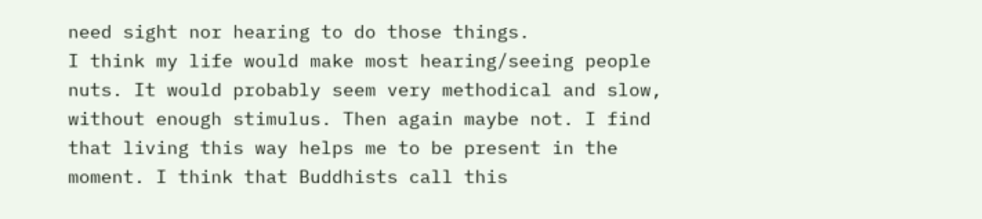need sight nor hearing to do those things.
I think my life would make most hearing/seeing people nuts. It would probably seem very methodical and slow, without enough stimulus. Then again maybe not. I find that living this way helps me to be present in the moment. I think that Buddhists call this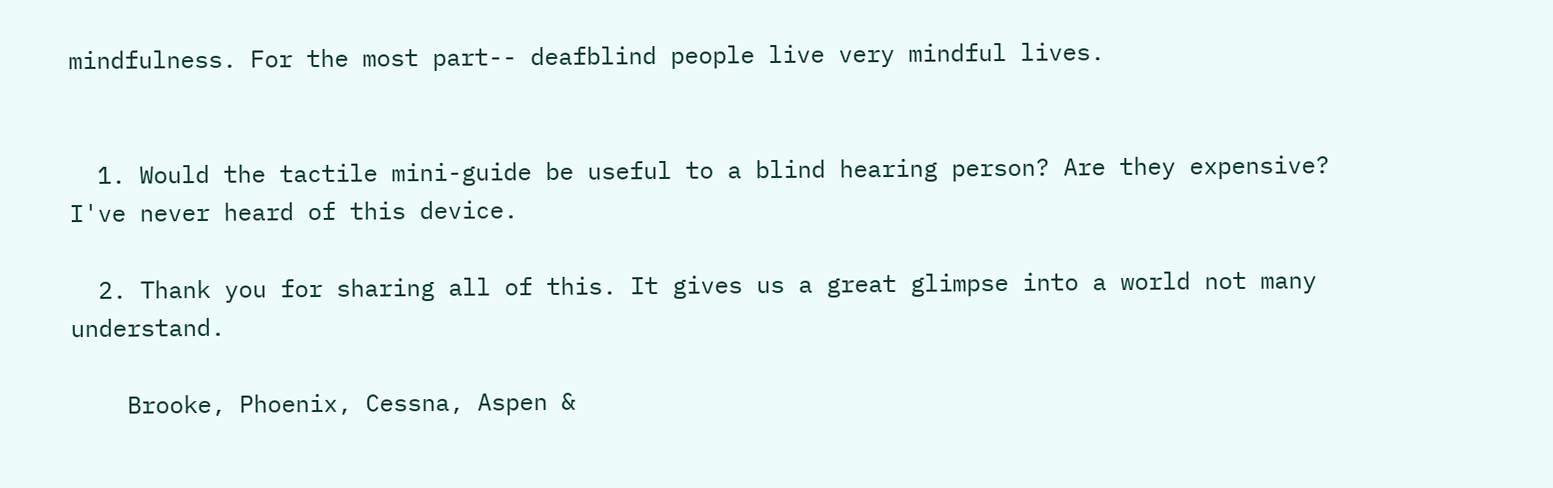mindfulness. For the most part-- deafblind people live very mindful lives.


  1. Would the tactile mini-guide be useful to a blind hearing person? Are they expensive? I've never heard of this device.

  2. Thank you for sharing all of this. It gives us a great glimpse into a world not many understand.

    Brooke, Phoenix, Cessna, Aspen &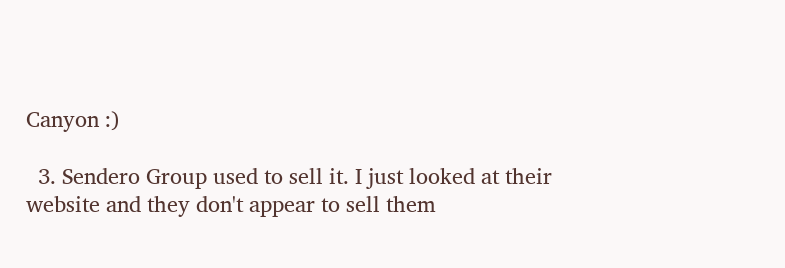Canyon :)

  3. Sendero Group used to sell it. I just looked at their website and they don't appear to sell them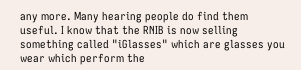any more. Many hearing people do find them useful. I know that the RNIB is now selling something called "iGlasses" which are glasses you wear which perform the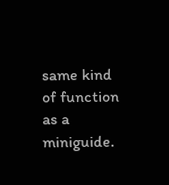same kind of function as a miniguide.